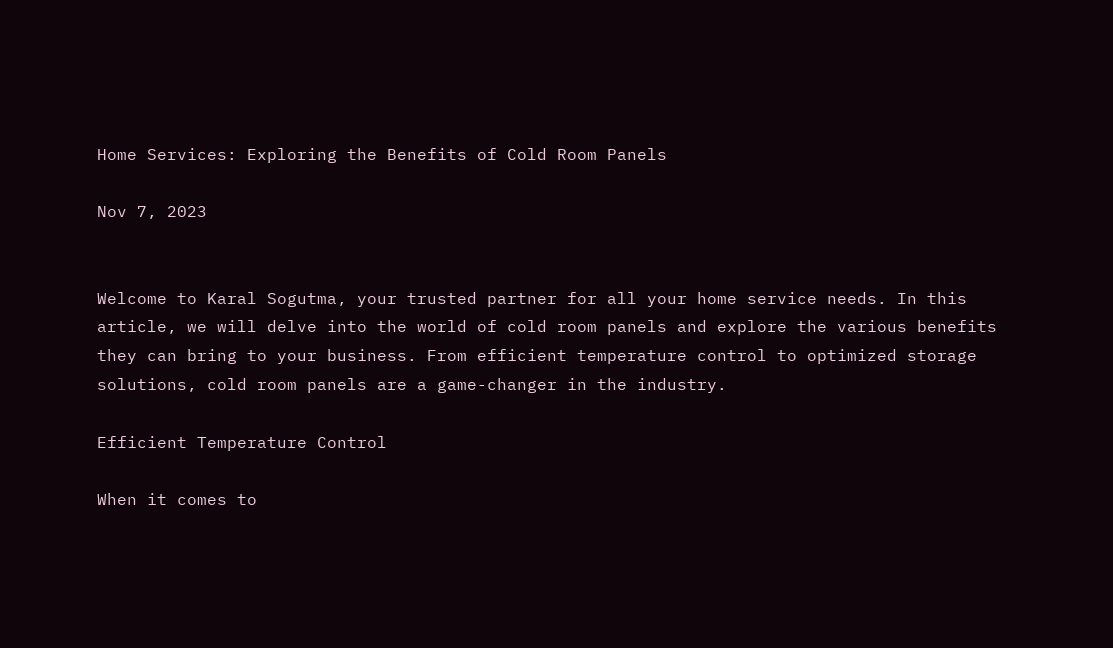Home Services: Exploring the Benefits of Cold Room Panels

Nov 7, 2023


Welcome to Karal Sogutma, your trusted partner for all your home service needs. In this article, we will delve into the world of cold room panels and explore the various benefits they can bring to your business. From efficient temperature control to optimized storage solutions, cold room panels are a game-changer in the industry.

Efficient Temperature Control

When it comes to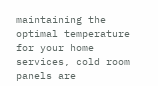maintaining the optimal temperature for your home services, cold room panels are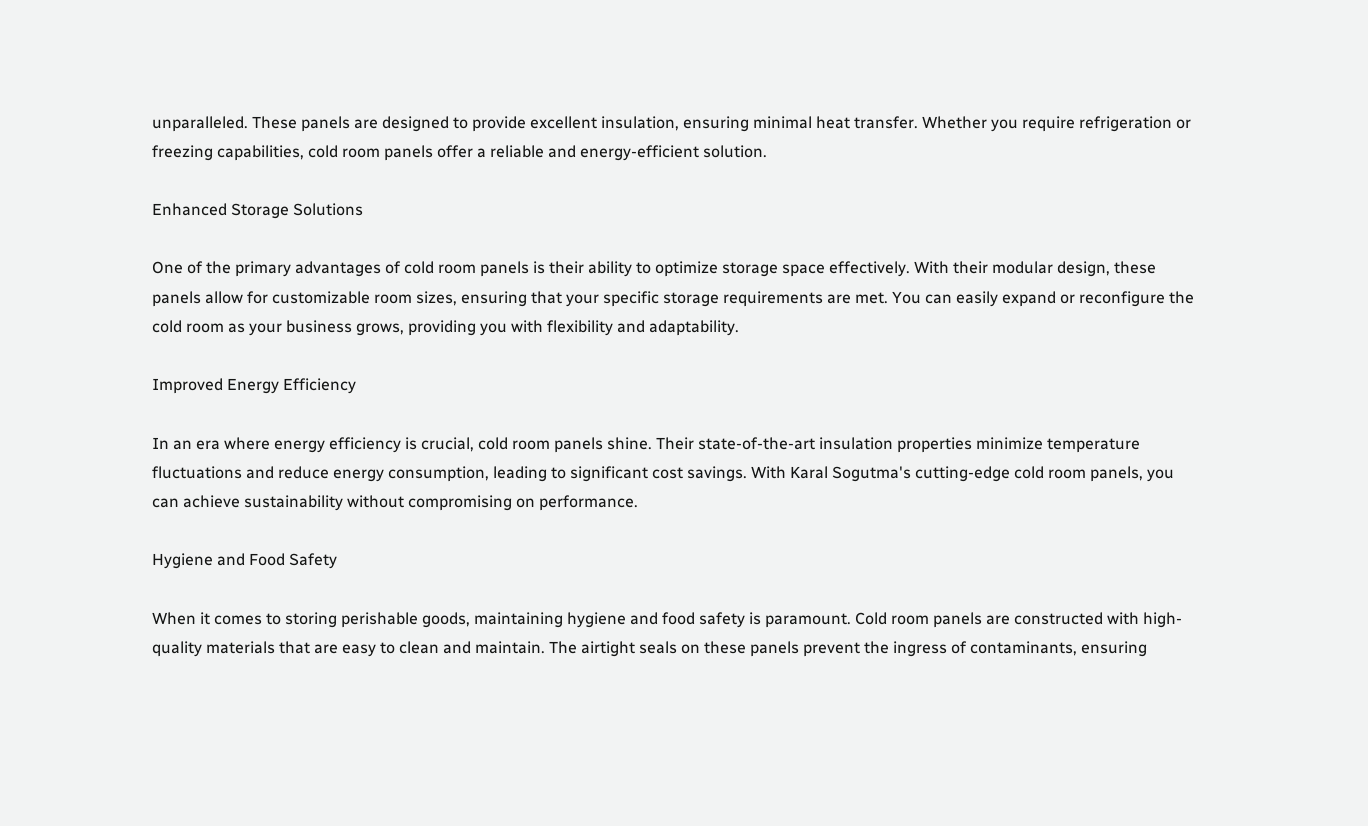unparalleled. These panels are designed to provide excellent insulation, ensuring minimal heat transfer. Whether you require refrigeration or freezing capabilities, cold room panels offer a reliable and energy-efficient solution.

Enhanced Storage Solutions

One of the primary advantages of cold room panels is their ability to optimize storage space effectively. With their modular design, these panels allow for customizable room sizes, ensuring that your specific storage requirements are met. You can easily expand or reconfigure the cold room as your business grows, providing you with flexibility and adaptability.

Improved Energy Efficiency

In an era where energy efficiency is crucial, cold room panels shine. Their state-of-the-art insulation properties minimize temperature fluctuations and reduce energy consumption, leading to significant cost savings. With Karal Sogutma's cutting-edge cold room panels, you can achieve sustainability without compromising on performance.

Hygiene and Food Safety

When it comes to storing perishable goods, maintaining hygiene and food safety is paramount. Cold room panels are constructed with high-quality materials that are easy to clean and maintain. The airtight seals on these panels prevent the ingress of contaminants, ensuring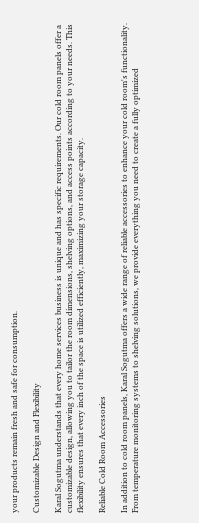your products remain fresh and safe for consumption.

Customizable Design and Flexibility

Karal Sogutma understands that every home services business is unique and has specific requirements. Our cold room panels offer a customizable design, allowing you to tailor the room dimensions, shelving options, and access points according to your needs. This flexibility ensures that every inch of the space is utilized efficiently, maximizing your storage capacity.

Reliable Cold Room Accessories

In addition to cold room panels, Karal Sogutma offers a wide range of reliable accessories to enhance your cold room's functionality. From temperature monitoring systems to shelving solutions, we provide everything you need to create a fully optimized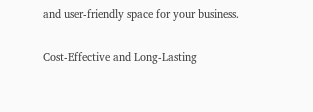and user-friendly space for your business.

Cost-Effective and Long-Lasting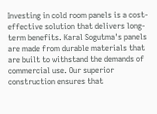Investing in cold room panels is a cost-effective solution that delivers long-term benefits. Karal Sogutma's panels are made from durable materials that are built to withstand the demands of commercial use. Our superior construction ensures that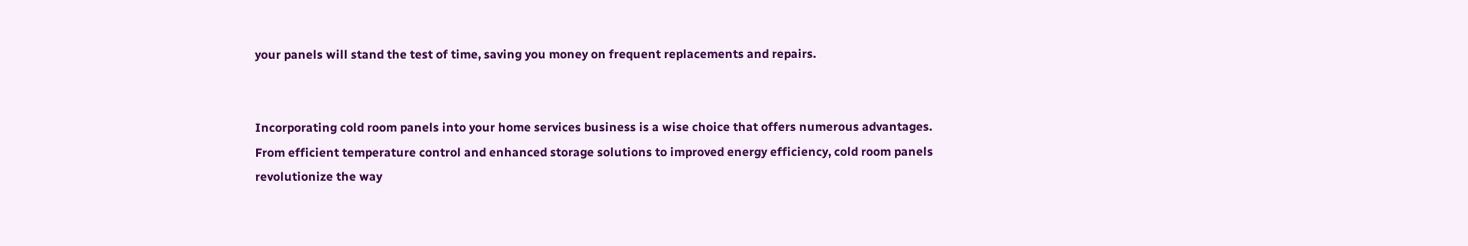your panels will stand the test of time, saving you money on frequent replacements and repairs.


Incorporating cold room panels into your home services business is a wise choice that offers numerous advantages. From efficient temperature control and enhanced storage solutions to improved energy efficiency, cold room panels revolutionize the way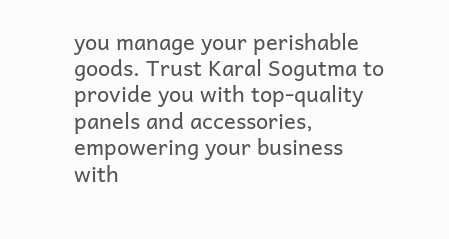you manage your perishable goods. Trust Karal Sogutma to provide you with top-quality panels and accessories, empowering your business with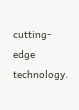cutting-edge technology.